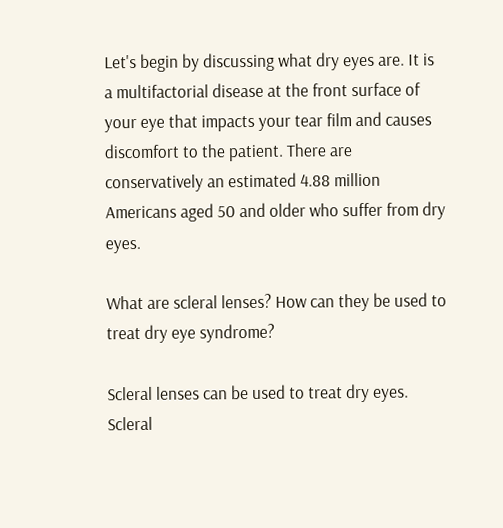Let's begin by discussing what dry eyes are. It is a multifactorial disease at the front surface of your eye that impacts your tear film and causes discomfort to the patient. There are conservatively an estimated 4.88 million Americans aged 50 and older who suffer from dry eyes.

What are scleral lenses? How can they be used to treat dry eye syndrome?

Scleral lenses can be used to treat dry eyes. Scleral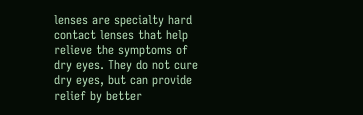lenses are specialty hard contact lenses that help relieve the symptoms of dry eyes. They do not cure dry eyes, but can provide relief by better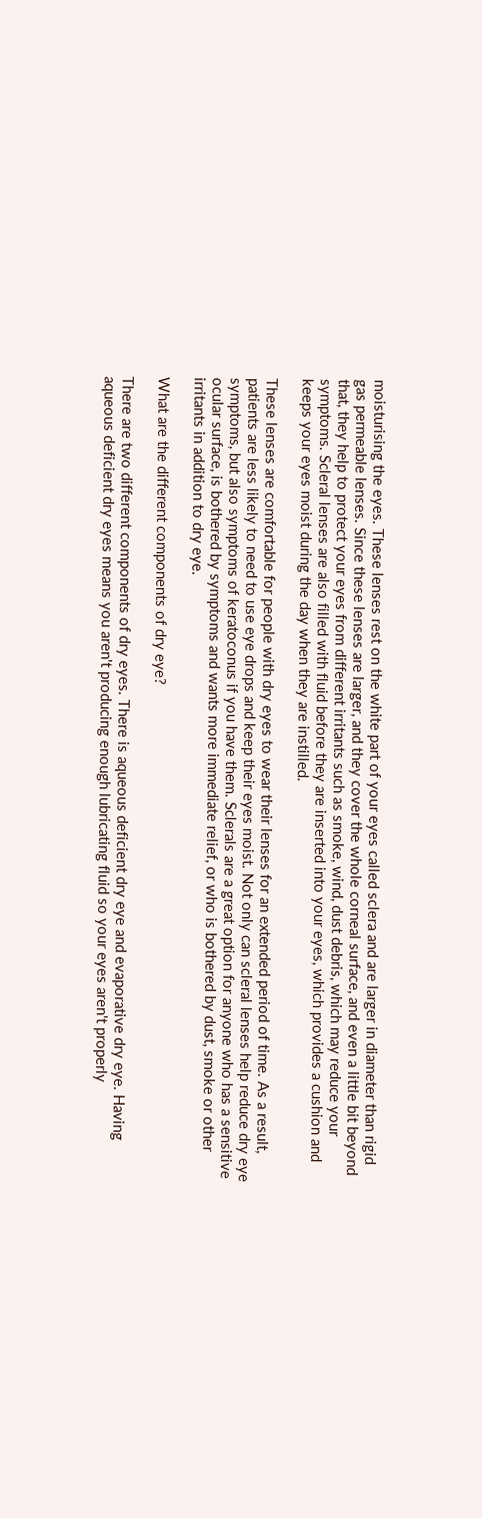moisturising the eyes. These lenses rest on the white part of your eyes called sclera and are larger in diameter than rigid gas permeable lenses. Since these lenses are larger, and they cover the whole corneal surface, and even a little bit beyond that, they help to protect your eyes from different irritants such as smoke, wind, dust debris, which may reduce your symptoms. Scleral lenses are also filled with fluid before they are inserted into your eyes, which provides a cushion and keeps your eyes moist during the day when they are instilled.

These lenses are comfortable for people with dry eyes to wear their lenses for an extended period of time. As a result, patients are less likely to need to use eye drops and keep their eyes moist. Not only can scleral lenses help reduce dry eye symptoms, but also symptoms of keratoconus if you have them. Sclerals are a great option for anyone who has a sensitive ocular surface, is bothered by symptoms and wants more immediate relief, or who is bothered by dust, smoke or other irritants in addition to dry eye.

What are the different components of dry eye?

There are two different components of dry eyes. There is aqueous deficient dry eye and evaporative dry eye. Having aqueous deficient dry eyes means you aren't producing enough lubricating fluid so your eyes aren't properly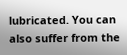lubricated. You can also suffer from the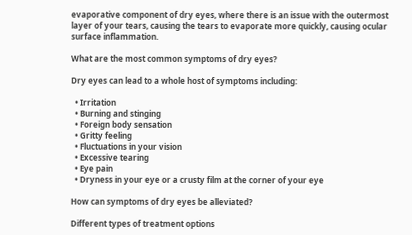evaporative component of dry eyes, where there is an issue with the outermost layer of your tears, causing the tears to evaporate more quickly, causing ocular surface inflammation.

What are the most common symptoms of dry eyes?

Dry eyes can lead to a whole host of symptoms including:

  • Irritation
  • Burning and stinging
  • Foreign body sensation
  • Gritty feeling
  • Fluctuations in your vision
  • Excessive tearing
  • Eye pain
  • Dryness in your eye or a crusty film at the corner of your eye

How can symptoms of dry eyes be alleviated?

Different types of treatment options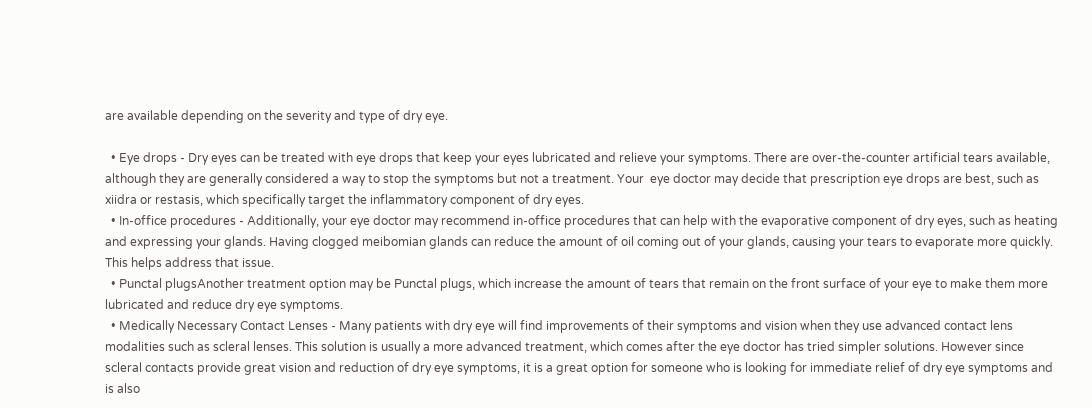are available depending on the severity and type of dry eye.

  • Eye drops - Dry eyes can be treated with eye drops that keep your eyes lubricated and relieve your symptoms. There are over-the-counter artificial tears available, although they are generally considered a way to stop the symptoms but not a treatment. Your  eye doctor may decide that prescription eye drops are best, such as xiidra or restasis, which specifically target the inflammatory component of dry eyes.
  • In-office procedures - Additionally, your eye doctor may recommend in-office procedures that can help with the evaporative component of dry eyes, such as heating and expressing your glands. Having clogged meibomian glands can reduce the amount of oil coming out of your glands, causing your tears to evaporate more quickly. This helps address that issue.
  • Punctal plugsAnother treatment option may be Punctal plugs, which increase the amount of tears that remain on the front surface of your eye to make them more lubricated and reduce dry eye symptoms.
  • Medically Necessary Contact Lenses - Many patients with dry eye will find improvements of their symptoms and vision when they use advanced contact lens modalities such as scleral lenses. This solution is usually a more advanced treatment, which comes after the eye doctor has tried simpler solutions. However since scleral contacts provide great vision and reduction of dry eye symptoms, it is a great option for someone who is looking for immediate relief of dry eye symptoms and is also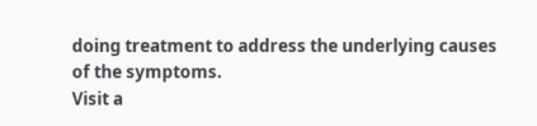doing treatment to address the underlying causes of the symptoms.
Visit a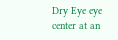Dry Eye eye center at an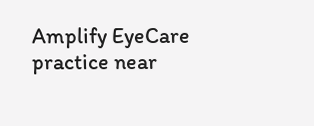Amplify EyeCare practice near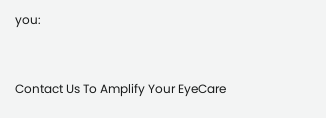you:


Contact Us To Amplify Your EyeCare